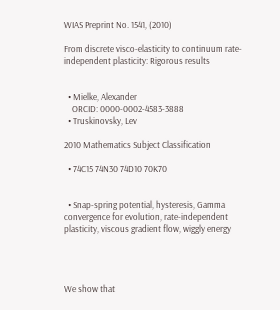WIAS Preprint No. 1541, (2010)

From discrete visco-elasticity to continuum rate-independent plasticity: Rigorous results


  • Mielke, Alexander
    ORCID: 0000-0002-4583-3888
  • Truskinovsky, Lev

2010 Mathematics Subject Classification

  • 74C15 74N30 74D10 70K70


  • Snap-spring potential, hysteresis, Gamma convergence for evolution, rate-independent plasticity, viscous gradient flow, wiggly energy




We show that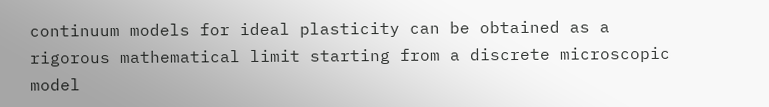continuum models for ideal plasticity can be obtained as a rigorous mathematical limit starting from a discrete microscopic model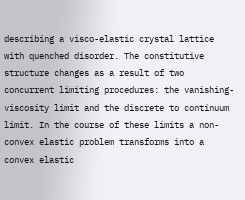describing a visco-elastic crystal lattice with quenched disorder. The constitutive structure changes as a result of two concurrent limiting procedures: the vanishing-viscosity limit and the discrete to continuum limit. In the course of these limits a non-convex elastic problem transforms into a convex elastic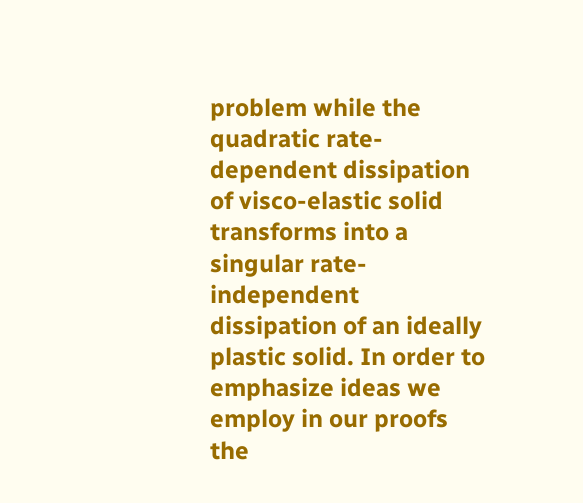problem while the quadratic rate-dependent dissipation of visco-elastic solid transforms into a singular rate-independent dissipation of an ideally plastic solid. In order to emphasize ideas we employ in our proofs the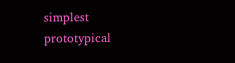simplest prototypical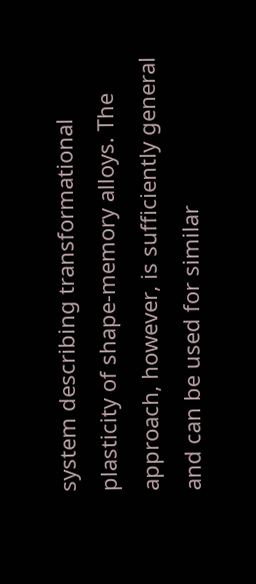system describing transformational plasticity of shape-memory alloys. The approach, however, is sufficiently general and can be used for similar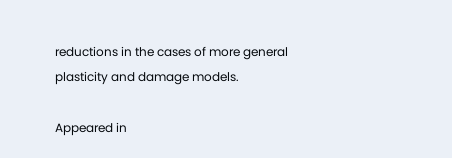reductions in the cases of more general plasticity and damage models.

Appeared in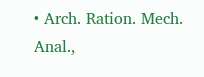• Arch. Ration. Mech. Anal.,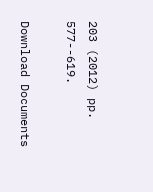203 (2012) pp. 577--619.

Download Documents